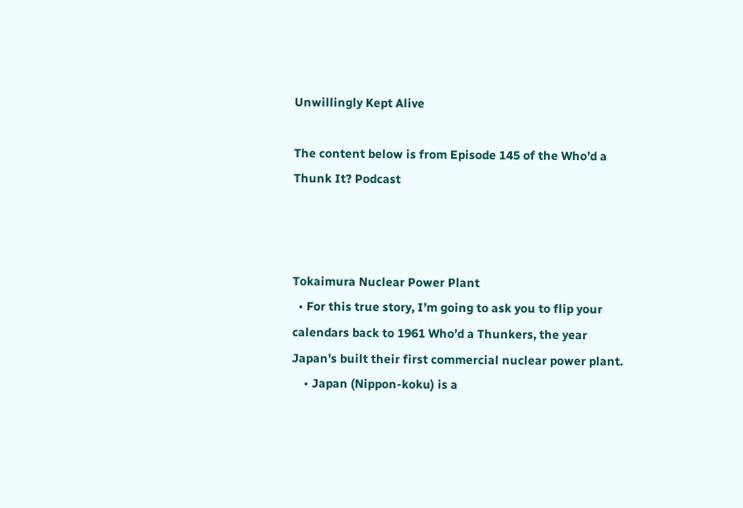Unwillingly Kept Alive

The content below is from Episode 145 of the Who’d a Thunk It? Podcast



Tokaimura Nuclear Power Plant
  • For this true story, I’m going to ask you to flip your calendars back to 1961 Who’d a Thunkers, the year Japan’s built their first commercial nuclear power plant.
    • Japan (Nippon-koku) is a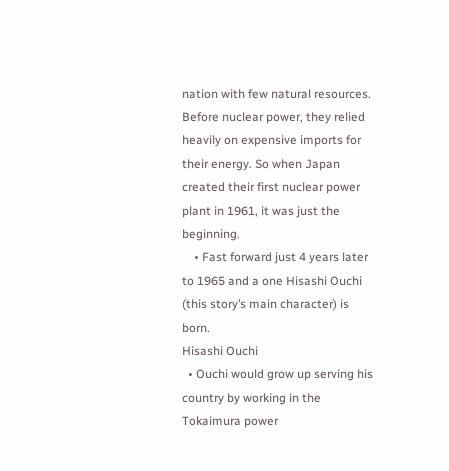nation with few natural resources. Before nuclear power, they relied heavily on expensive imports for their energy. So when Japan created their first nuclear power plant in 1961, it was just the beginning.
    • Fast forward just 4 years later to 1965 and a one Hisashi Ouchi (this story’s main character) is born.
Hisashi Ouchi
  • Ouchi would grow up serving his country by working in the Tokaimura power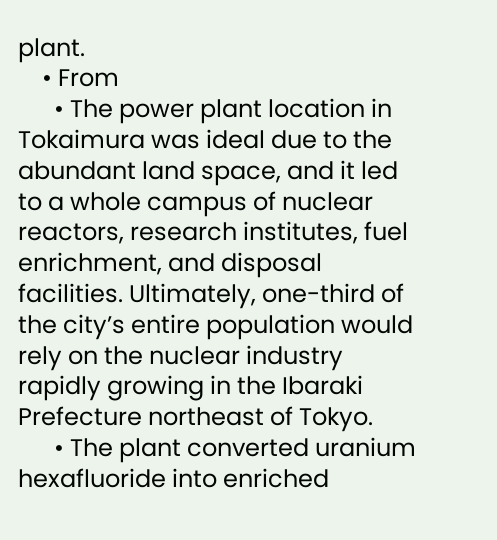plant.
    • From
      • The power plant location in Tokaimura was ideal due to the abundant land space, and it led to a whole campus of nuclear reactors, research institutes, fuel enrichment, and disposal facilities. Ultimately, one-third of the city’s entire population would rely on the nuclear industry rapidly growing in the Ibaraki Prefecture northeast of Tokyo.
      • The plant converted uranium hexafluoride into enriched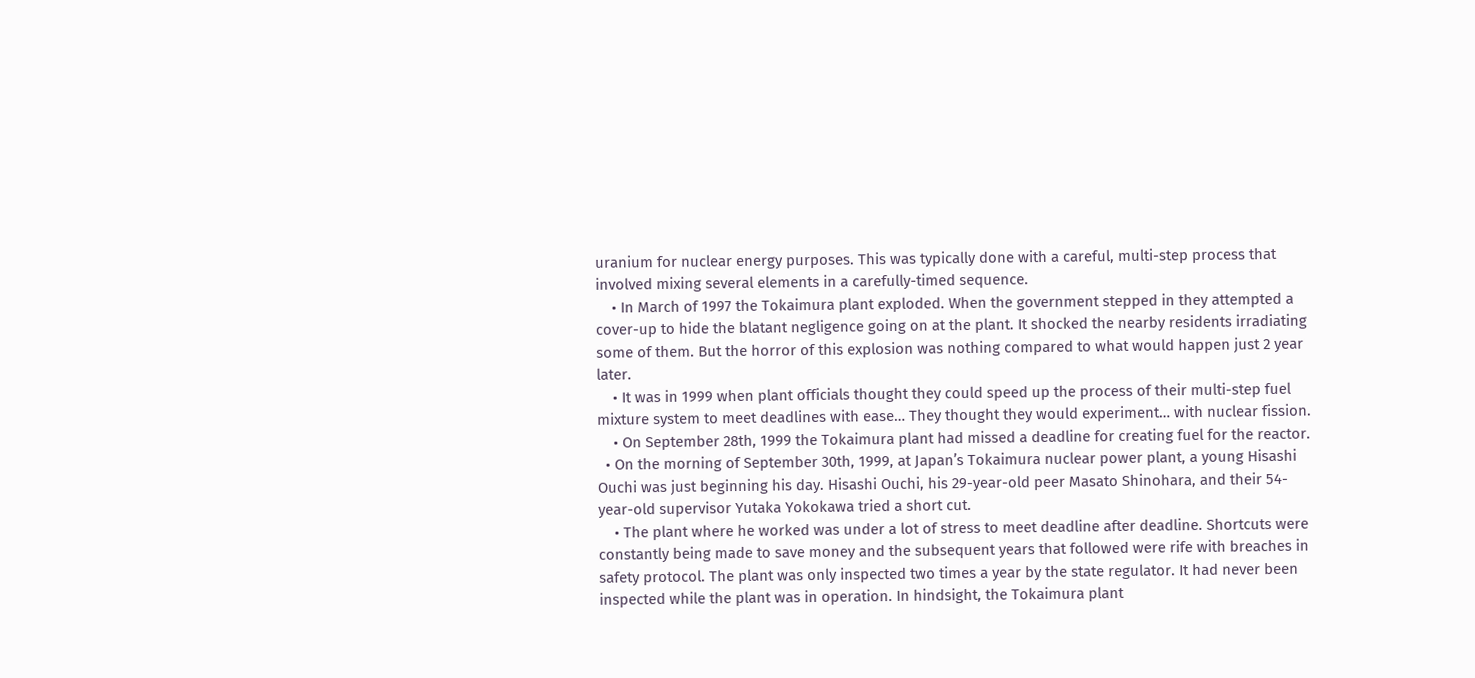uranium for nuclear energy purposes. This was typically done with a careful, multi-step process that involved mixing several elements in a carefully-timed sequence.
    • In March of 1997 the Tokaimura plant exploded. When the government stepped in they attempted a cover-up to hide the blatant negligence going on at the plant. It shocked the nearby residents irradiating some of them. But the horror of this explosion was nothing compared to what would happen just 2 year later.
    • It was in 1999 when plant officials thought they could speed up the process of their multi-step fuel mixture system to meet deadlines with ease… They thought they would experiment… with nuclear fission.
    • On September 28th, 1999 the Tokaimura plant had missed a deadline for creating fuel for the reactor.
  • On the morning of September 30th, 1999, at Japan’s Tokaimura nuclear power plant, a young Hisashi Ouchi was just beginning his day. Hisashi Ouchi, his 29-year-old peer Masato Shinohara, and their 54-year-old supervisor Yutaka Yokokawa tried a short cut.
    • The plant where he worked was under a lot of stress to meet deadline after deadline. Shortcuts were constantly being made to save money and the subsequent years that followed were rife with breaches in safety protocol. The plant was only inspected two times a year by the state regulator. It had never been inspected while the plant was in operation. In hindsight, the Tokaimura plant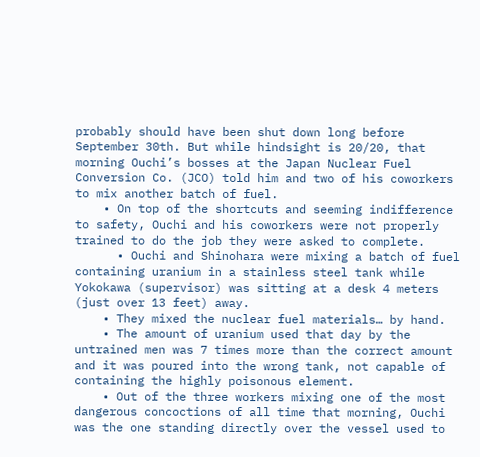probably should have been shut down long before September 30th. But while hindsight is 20/20, that morning Ouchi’s bosses at the Japan Nuclear Fuel Conversion Co. (JCO) told him and two of his coworkers to mix another batch of fuel.
    • On top of the shortcuts and seeming indifference to safety, Ouchi and his coworkers were not properly trained to do the job they were asked to complete.
      • Ouchi and Shinohara were mixing a batch of fuel containing uranium in a stainless steel tank while Yokokawa (supervisor) was sitting at a desk 4 meters (just over 13 feet) away.
    • They mixed the nuclear fuel materials… by hand.
    • The amount of uranium used that day by the untrained men was 7 times more than the correct amount and it was poured into the wrong tank, not capable of containing the highly poisonous element.
    • Out of the three workers mixing one of the most dangerous concoctions of all time that morning, Ouchi was the one standing directly over the vessel used to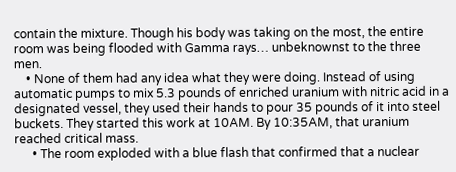contain the mixture. Though his body was taking on the most, the entire room was being flooded with Gamma rays… unbeknownst to the three men.
    • None of them had any idea what they were doing. Instead of using automatic pumps to mix 5.3 pounds of enriched uranium with nitric acid in a designated vessel, they used their hands to pour 35 pounds of it into steel buckets. They started this work at 10AM. By 10:35AM, that uranium reached critical mass.
      • The room exploded with a blue flash that confirmed that a nuclear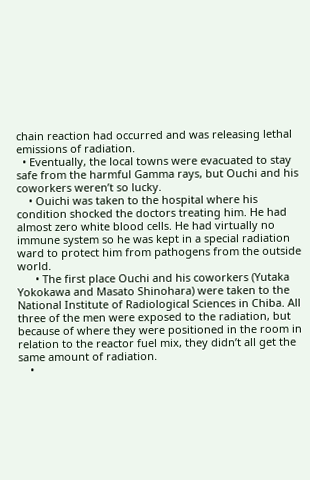chain reaction had occurred and was releasing lethal emissions of radiation.
  • Eventually, the local towns were evacuated to stay safe from the harmful Gamma rays, but Ouchi and his coworkers weren’t so lucky.
    • Ouichi was taken to the hospital where his condition shocked the doctors treating him. He had almost zero white blood cells. He had virtually no immune system so he was kept in a special radiation ward to protect him from pathogens from the outside world.
      • The first place Ouchi and his coworkers (Yutaka Yokokawa and Masato Shinohara) were taken to the National Institute of Radiological Sciences in Chiba. All three of the men were exposed to the radiation, but because of where they were positioned in the room in relation to the reactor fuel mix, they didn’t all get the same amount of radiation.
    •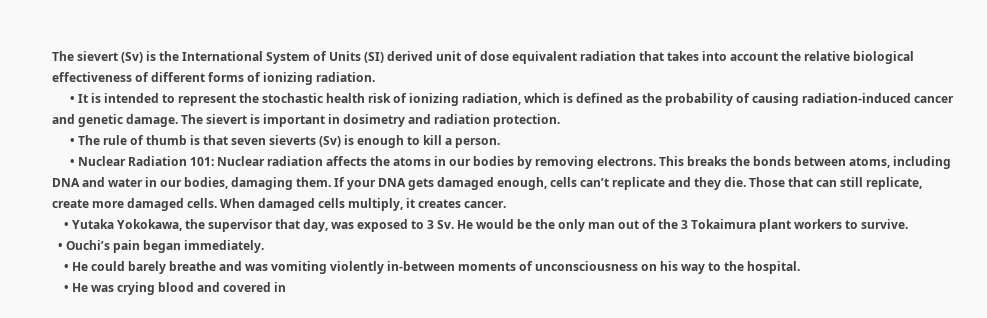The sievert (Sv) is the International System of Units (SI) derived unit of dose equivalent radiation that takes into account the relative biological effectiveness of different forms of ionizing radiation.
      • It is intended to represent the stochastic health risk of ionizing radiation, which is defined as the probability of causing radiation-induced cancer and genetic damage. The sievert is important in dosimetry and radiation protection.
      • The rule of thumb is that seven sieverts (Sv) is enough to kill a person.
      • Nuclear Radiation 101: Nuclear radiation affects the atoms in our bodies by removing electrons. This breaks the bonds between atoms, including DNA and water in our bodies, damaging them. If your DNA gets damaged enough, cells can’t replicate and they die. Those that can still replicate, create more damaged cells. When damaged cells multiply, it creates cancer.
    • Yutaka Yokokawa, the supervisor that day, was exposed to 3 Sv. He would be the only man out of the 3 Tokaimura plant workers to survive.
  • Ouchi’s pain began immediately.
    • He could barely breathe and was vomiting violently in-between moments of unconsciousness on his way to the hospital.
    • He was crying blood and covered in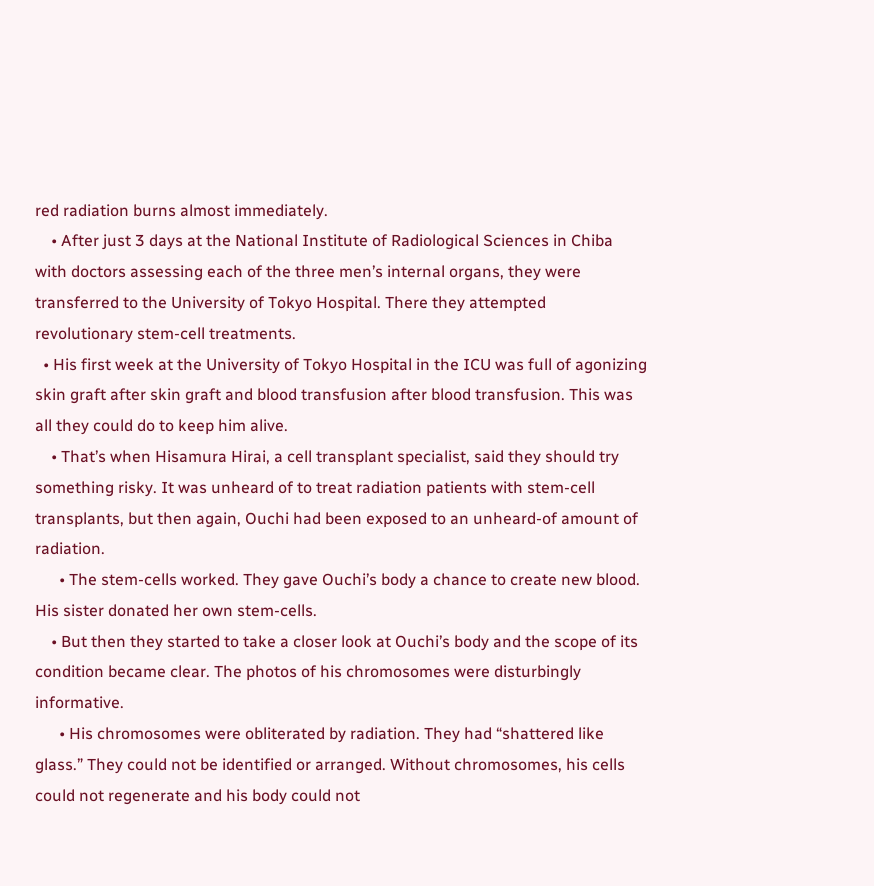red radiation burns almost immediately.
    • After just 3 days at the National Institute of Radiological Sciences in Chiba with doctors assessing each of the three men’s internal organs, they were transferred to the University of Tokyo Hospital. There they attempted revolutionary stem-cell treatments.
  • His first week at the University of Tokyo Hospital in the ICU was full of agonizing skin graft after skin graft and blood transfusion after blood transfusion. This was all they could do to keep him alive.
    • That’s when Hisamura Hirai, a cell transplant specialist, said they should try something risky. It was unheard of to treat radiation patients with stem-cell transplants, but then again, Ouchi had been exposed to an unheard-of amount of radiation.
      • The stem-cells worked. They gave Ouchi’s body a chance to create new blood. His sister donated her own stem-cells.
    • But then they started to take a closer look at Ouchi’s body and the scope of its condition became clear. The photos of his chromosomes were disturbingly informative.
      • His chromosomes were obliterated by radiation. They had “shattered like glass.” They could not be identified or arranged. Without chromosomes, his cells could not regenerate and his body could not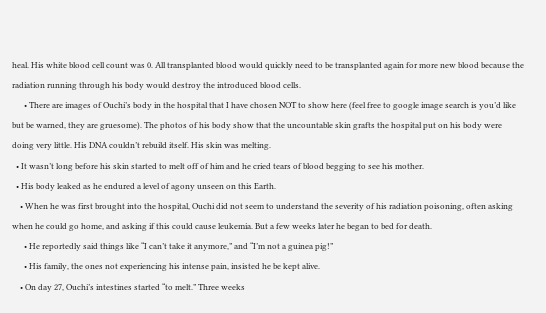heal. His white blood cell count was 0. All transplanted blood would quickly need to be transplanted again for more new blood because the radiation running through his body would destroy the introduced blood cells.
      • There are images of Ouchi’s body in the hospital that I have chosen NOT to show here (feel free to google image search is you’d like but be warned, they are gruesome). The photos of his body show that the uncountable skin grafts the hospital put on his body were doing very little. His DNA couldn’t rebuild itself. His skin was melting.
  • It wasn’t long before his skin started to melt off of him and he cried tears of blood begging to see his mother.
  • His body leaked as he endured a level of agony unseen on this Earth.
    • When he was first brought into the hospital, Ouchi did not seem to understand the severity of his radiation poisoning, often asking when he could go home, and asking if this could cause leukemia. But a few weeks later he began to bed for death.
      • He reportedly said things like “I can’t take it anymore,” and “I’m not a guinea pig!”
      • His family, the ones not experiencing his intense pain, insisted he be kept alive.
    • On day 27, Ouchi’s intestines started “to melt.” Three weeks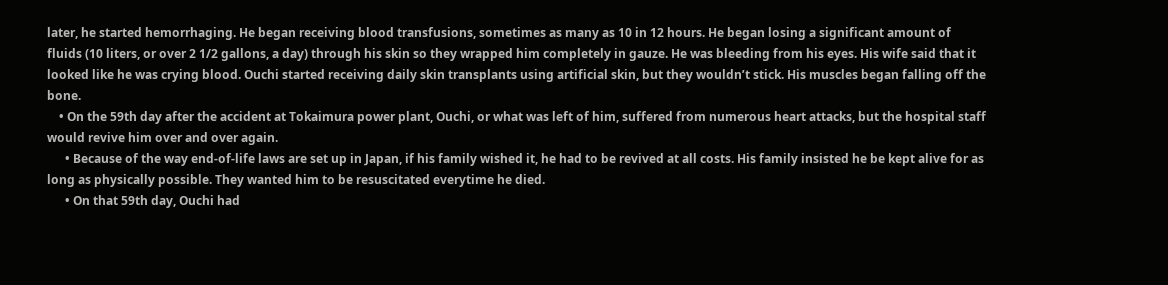later, he started hemorrhaging. He began receiving blood transfusions, sometimes as many as 10 in 12 hours. He began losing a significant amount of fluids (10 liters, or over 2 1/2 gallons, a day) through his skin so they wrapped him completely in gauze. He was bleeding from his eyes. His wife said that it looked like he was crying blood. Ouchi started receiving daily skin transplants using artificial skin, but they wouldn’t stick. His muscles began falling off the bone.
    • On the 59th day after the accident at Tokaimura power plant, Ouchi, or what was left of him, suffered from numerous heart attacks, but the hospital staff would revive him over and over again.
      • Because of the way end-of-life laws are set up in Japan, if his family wished it, he had to be revived at all costs. His family insisted he be kept alive for as long as physically possible. They wanted him to be resuscitated everytime he died.
      • On that 59th day, Ouchi had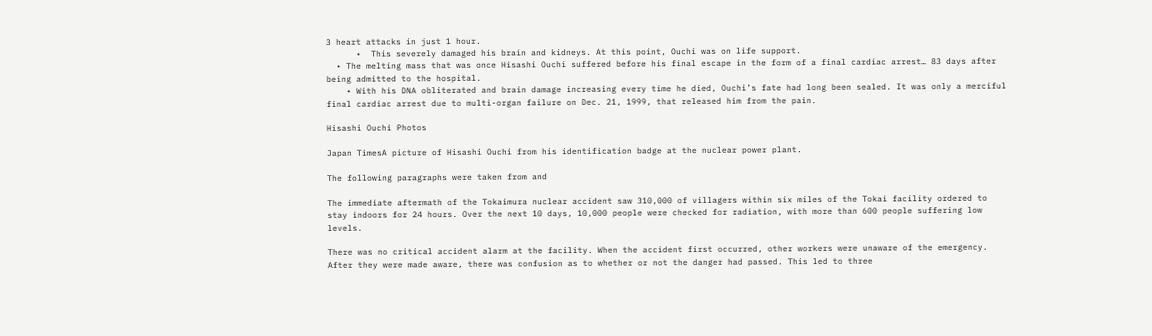3 heart attacks in just 1 hour.
      •  This severely damaged his brain and kidneys. At this point, Ouchi was on life support.
  • The melting mass that was once Hisashi Ouchi suffered before his final escape in the form of a final cardiac arrest… 83 days after being admitted to the hospital.
    • With his DNA obliterated and brain damage increasing every time he died, Ouchi’s fate had long been sealed. It was only a merciful final cardiac arrest due to multi-organ failure on Dec. 21, 1999, that released him from the pain.

Hisashi Ouchi Photos

Japan TimesA picture of Hisashi Ouchi from his identification badge at the nuclear power plant.

The following paragraphs were taken from and

The immediate aftermath of the Tokaimura nuclear accident saw 310,000 of villagers within six miles of the Tokai facility ordered to stay indoors for 24 hours. Over the next 10 days, 10,000 people were checked for radiation, with more than 600 people suffering low levels.

There was no critical accident alarm at the facility. When the accident first occurred, other workers were unaware of the emergency. After they were made aware, there was confusion as to whether or not the danger had passed. This led to three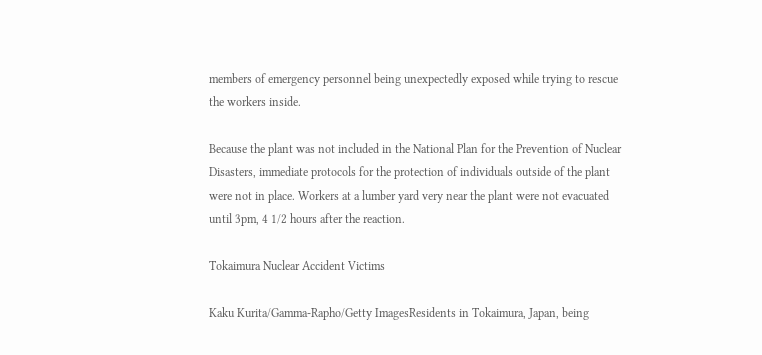members of emergency personnel being unexpectedly exposed while trying to rescue the workers inside.

Because the plant was not included in the National Plan for the Prevention of Nuclear Disasters, immediate protocols for the protection of individuals outside of the plant were not in place. Workers at a lumber yard very near the plant were not evacuated until 3pm, 4 1/2 hours after the reaction.

Tokaimura Nuclear Accident Victims

Kaku Kurita/Gamma-Rapho/Getty ImagesResidents in Tokaimura, Japan, being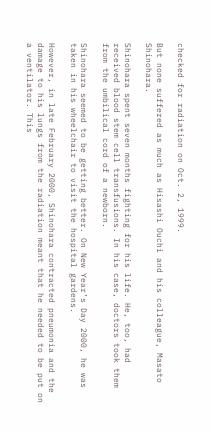checked for radiation on Oct. 2, 1999.

But none suffered as much as Hisashi Ouchi and his colleague, Masato Shinohara.

Shinohara spent seven months fighting for his life. He, too, had received blood stem cell transfusions. In his case, doctors took them from the umbilical cord of a newborn.

Shinohara seemed to be getting better. On New Year’s Day 2000, he was taken in his wheelchair to visit the hospital gardens.

However, in late February 2000, Shinohara contracted pneumonia and the damage to his lungs from the radiation meant that he needed to be put on a ventilator. This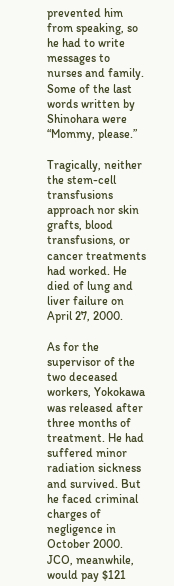prevented him from speaking, so he had to write messages to nurses and family. Some of the last words written by Shinohara were “Mommy, please.”

Tragically, neither the stem-cell transfusions approach nor skin grafts, blood transfusions, or cancer treatments had worked. He died of lung and liver failure on April 27, 2000.

As for the supervisor of the two deceased workers, Yokokawa was released after three months of treatment. He had suffered minor radiation sickness and survived. But he faced criminal charges of negligence in October 2000. JCO, meanwhile, would pay $121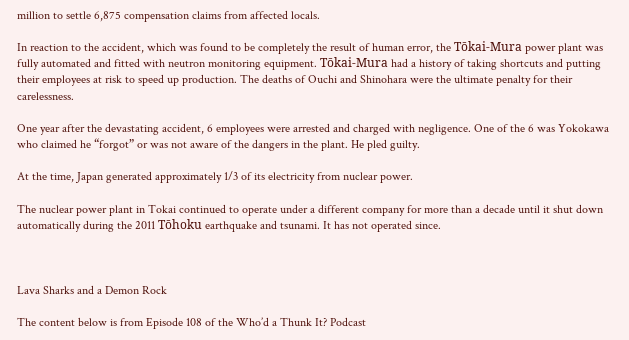million to settle 6,875 compensation claims from affected locals.

In reaction to the accident, which was found to be completely the result of human error, the Tōkai-Mura power plant was fully automated and fitted with neutron monitoring equipment. Tōkai-Mura had a history of taking shortcuts and putting their employees at risk to speed up production. The deaths of Ouchi and Shinohara were the ultimate penalty for their carelessness.

One year after the devastating accident, 6 employees were arrested and charged with negligence. One of the 6 was Yokokawa who claimed he “forgot” or was not aware of the dangers in the plant. He pled guilty.

At the time, Japan generated approximately 1/3 of its electricity from nuclear power.

The nuclear power plant in Tokai continued to operate under a different company for more than a decade until it shut down automatically during the 2011 Tōhoku earthquake and tsunami. It has not operated since.



Lava Sharks and a Demon Rock

The content below is from Episode 108 of the Who’d a Thunk It? Podcast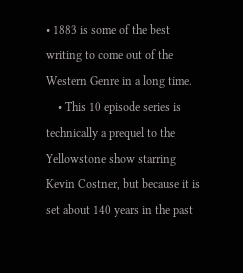• 1883 is some of the best writing to come out of the Western Genre in a long time.
    • This 10 episode series is technically a prequel to the Yellowstone show starring Kevin Costner, but because it is set about 140 years in the past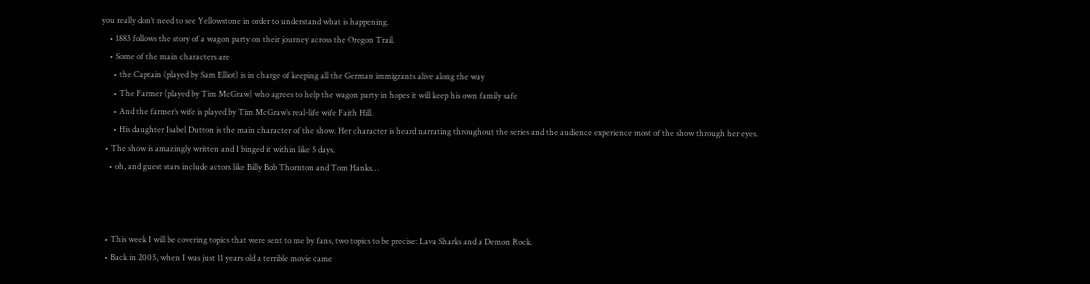you really don’t need to see Yellowstone in order to understand what is happening.
    • 1883 follows the story of a wagon party on their journey across the Oregon Trail.
    • Some of the main characters are
      • the Captain (played by Sam Elliot) is in charge of keeping all the German immigrants alive along the way
      • The Farmer (played by Tim McGraw) who agrees to help the wagon party in hopes it will keep his own family safe
      • And the farmer’s wife is played by Tim McGraw’s real-life wife Faith Hill.
      • His daughter Isabel Dutton is the main character of the show. Her character is heard narrating throughout the series and the audience experience most of the show through her eyes.
  • The show is amazingly written and I binged it within like 5 days.
    • oh, and guest stars include actors like Billy Bob Thornton and Tom Hanks…



  • This week I will be covering topics that were sent to me by fans, two topics to be precise: Lava Sharks and a Demon Rock.
  • Back in 2005, when I was just 11 years old a terrible movie came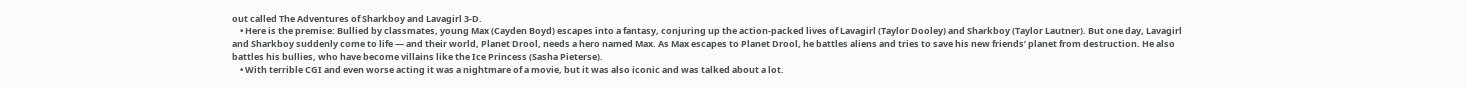out called The Adventures of Sharkboy and Lavagirl 3-D.
    • Here is the premise: Bullied by classmates, young Max (Cayden Boyd) escapes into a fantasy, conjuring up the action-packed lives of Lavagirl (Taylor Dooley) and Sharkboy (Taylor Lautner). But one day, Lavagirl and Sharkboy suddenly come to life — and their world, Planet Drool, needs a hero named Max. As Max escapes to Planet Drool, he battles aliens and tries to save his new friends’ planet from destruction. He also battles his bullies, who have become villains like the Ice Princess (Sasha Pieterse).
    • With terrible CGI and even worse acting it was a nightmare of a movie, but it was also iconic and was talked about a lot.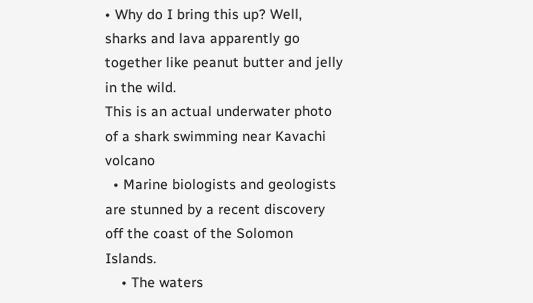• Why do I bring this up? Well, sharks and lava apparently go together like peanut butter and jelly in the wild.
This is an actual underwater photo of a shark swimming near Kavachi volcano
  • Marine biologists and geologists are stunned by a recent discovery off the coast of the Solomon Islands.
    • The waters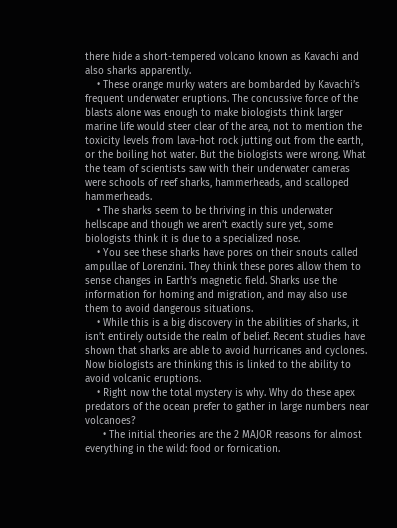there hide a short-tempered volcano known as Kavachi and also sharks apparently.
    • These orange murky waters are bombarded by Kavachi’s frequent underwater eruptions. The concussive force of the blasts alone was enough to make biologists think larger marine life would steer clear of the area, not to mention the toxicity levels from lava-hot rock jutting out from the earth, or the boiling hot water. But the biologists were wrong. What the team of scientists saw with their underwater cameras were schools of reef sharks, hammerheads, and scalloped hammerheads.
    • The sharks seem to be thriving in this underwater hellscape and though we aren’t exactly sure yet, some biologists think it is due to a specialized nose.
    • You see these sharks have pores on their snouts called ampullae of Lorenzini. They think these pores allow them to sense changes in Earth’s magnetic field. Sharks use the information for homing and migration, and may also use them to avoid dangerous situations.
    • While this is a big discovery in the abilities of sharks, it isn’t entirely outside the realm of belief. Recent studies have shown that sharks are able to avoid hurricanes and cyclones. Now biologists are thinking this is linked to the ability to avoid volcanic eruptions.
    • Right now the total mystery is why. Why do these apex predators of the ocean prefer to gather in large numbers near volcanoes?
      • The initial theories are the 2 MAJOR reasons for almost everything in the wild: food or fornication.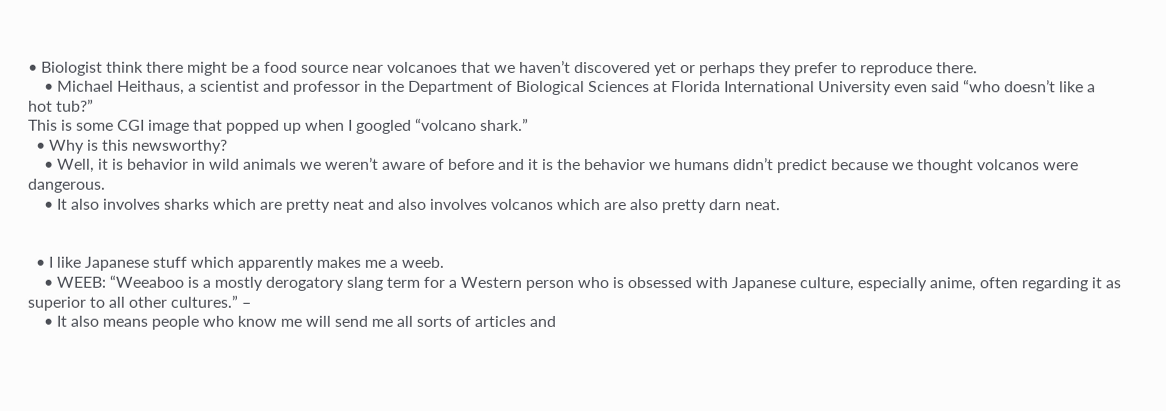• Biologist think there might be a food source near volcanoes that we haven’t discovered yet or perhaps they prefer to reproduce there.
    • Michael Heithaus, a scientist and professor in the Department of Biological Sciences at Florida International University even said “who doesn’t like a hot tub?”
This is some CGI image that popped up when I googled “volcano shark.”
  • Why is this newsworthy?
    • Well, it is behavior in wild animals we weren’t aware of before and it is the behavior we humans didn’t predict because we thought volcanos were dangerous.
    • It also involves sharks which are pretty neat and also involves volcanos which are also pretty darn neat.


  • I like Japanese stuff which apparently makes me a weeb.
    • WEEB: “Weeaboo is a mostly derogatory slang term for a Western person who is obsessed with Japanese culture, especially anime, often regarding it as superior to all other cultures.” –
    • It also means people who know me will send me all sorts of articles and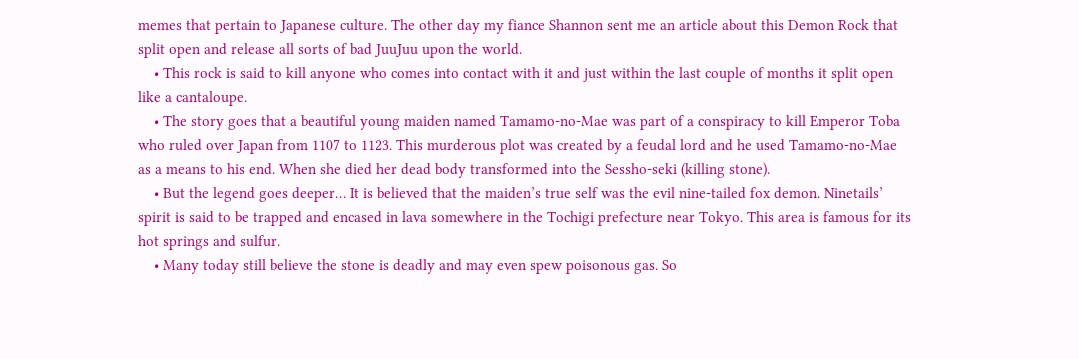memes that pertain to Japanese culture. The other day my fiance Shannon sent me an article about this Demon Rock that split open and release all sorts of bad JuuJuu upon the world.
    • This rock is said to kill anyone who comes into contact with it and just within the last couple of months it split open like a cantaloupe.
    • The story goes that a beautiful young maiden named Tamamo-no-Mae was part of a conspiracy to kill Emperor Toba who ruled over Japan from 1107 to 1123. This murderous plot was created by a feudal lord and he used Tamamo-no-Mae as a means to his end. When she died her dead body transformed into the Sessho-seki (killing stone).
    • But the legend goes deeper… It is believed that the maiden’s true self was the evil nine-tailed fox demon. Ninetails’ spirit is said to be trapped and encased in lava somewhere in the Tochigi prefecture near Tokyo. This area is famous for its hot springs and sulfur.
    • Many today still believe the stone is deadly and may even spew poisonous gas. So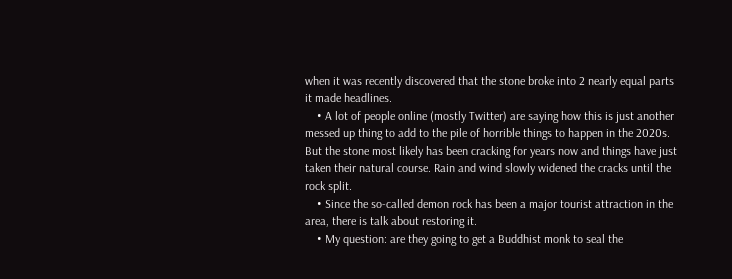when it was recently discovered that the stone broke into 2 nearly equal parts it made headlines.
    • A lot of people online (mostly Twitter) are saying how this is just another messed up thing to add to the pile of horrible things to happen in the 2020s. But the stone most likely has been cracking for years now and things have just taken their natural course. Rain and wind slowly widened the cracks until the rock split.
    • Since the so-called demon rock has been a major tourist attraction in the area, there is talk about restoring it.
    • My question: are they going to get a Buddhist monk to seal the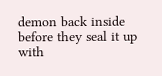demon back inside before they seal it up with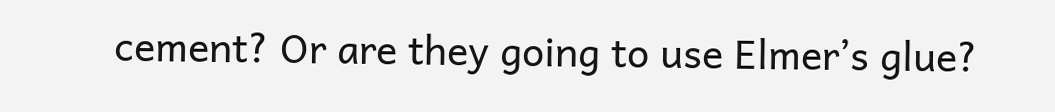cement? Or are they going to use Elmer’s glue?